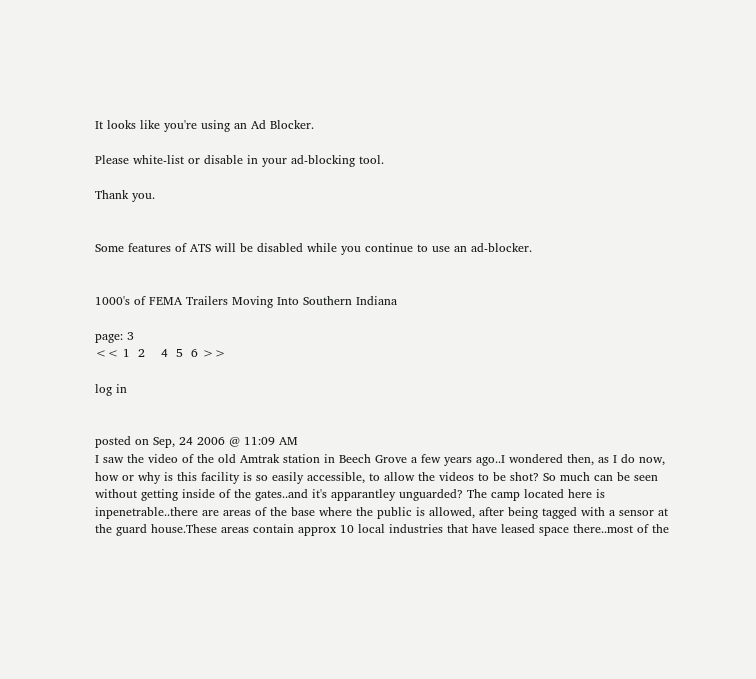It looks like you're using an Ad Blocker.

Please white-list or disable in your ad-blocking tool.

Thank you.


Some features of ATS will be disabled while you continue to use an ad-blocker.


1000's of FEMA Trailers Moving Into Southern Indiana

page: 3
<< 1  2    4  5  6 >>

log in


posted on Sep, 24 2006 @ 11:09 AM
I saw the video of the old Amtrak station in Beech Grove a few years ago..I wondered then, as I do now, how or why is this facility is so easily accessible, to allow the videos to be shot? So much can be seen without getting inside of the gates..and it's apparantley unguarded? The camp located here is inpenetrable..there are areas of the base where the public is allowed, after being tagged with a sensor at the guard house.These areas contain approx 10 local industries that have leased space there..most of the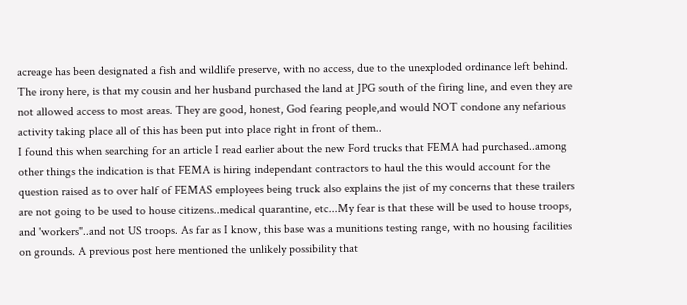acreage has been designated a fish and wildlife preserve, with no access, due to the unexploded ordinance left behind. The irony here, is that my cousin and her husband purchased the land at JPG south of the firing line, and even they are not allowed access to most areas. They are good, honest, God fearing people,and would NOT condone any nefarious activity taking place all of this has been put into place right in front of them..
I found this when searching for an article I read earlier about the new Ford trucks that FEMA had purchased..among other things the indication is that FEMA is hiring independant contractors to haul the this would account for the question raised as to over half of FEMAS employees being truck also explains the jist of my concerns that these trailers are not going to be used to house citizens..medical quarantine, etc...My fear is that these will be used to house troops, and 'workers"..and not US troops. As far as I know, this base was a munitions testing range, with no housing facilities on grounds. A previous post here mentioned the unlikely possibility that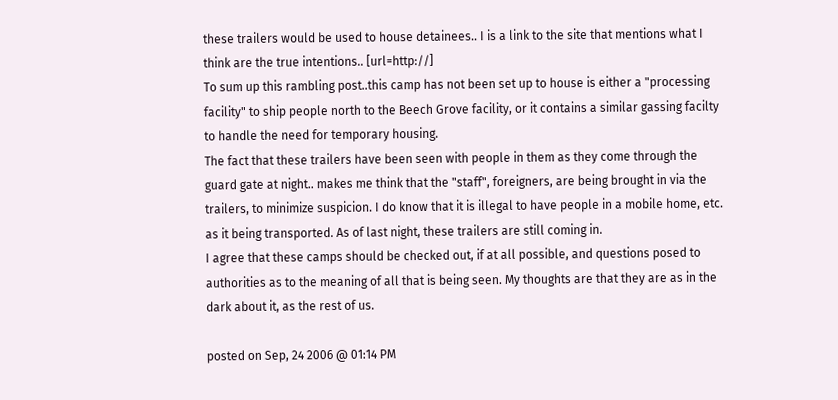these trailers would be used to house detainees.. I is a link to the site that mentions what I think are the true intentions.. [url=http://]
To sum up this rambling post..this camp has not been set up to house is either a "processing facility" to ship people north to the Beech Grove facility, or it contains a similar gassing facilty to handle the need for temporary housing.
The fact that these trailers have been seen with people in them as they come through the guard gate at night.. makes me think that the "staff", foreigners, are being brought in via the trailers, to minimize suspicion. I do know that it is illegal to have people in a mobile home, etc. as it being transported. As of last night, these trailers are still coming in.
I agree that these camps should be checked out, if at all possible, and questions posed to authorities as to the meaning of all that is being seen. My thoughts are that they are as in the dark about it, as the rest of us.

posted on Sep, 24 2006 @ 01:14 PM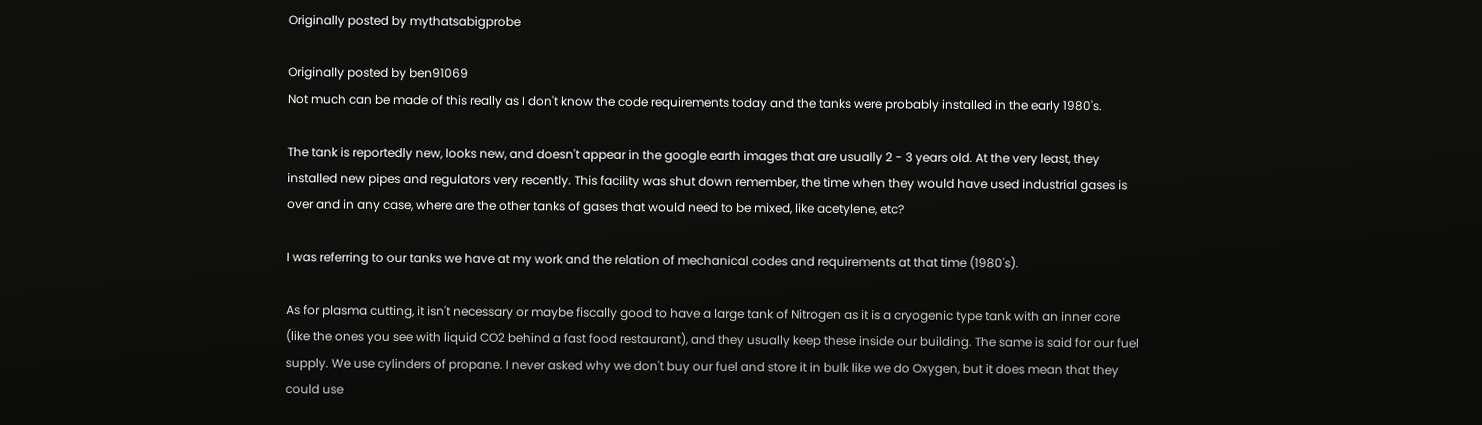Originally posted by mythatsabigprobe

Originally posted by ben91069
Not much can be made of this really as I don't know the code requirements today and the tanks were probably installed in the early 1980's.

The tank is reportedly new, looks new, and doesn't appear in the google earth images that are usually 2 - 3 years old. At the very least, they installed new pipes and regulators very recently. This facility was shut down remember, the time when they would have used industrial gases is over and in any case, where are the other tanks of gases that would need to be mixed, like acetylene, etc?

I was referring to our tanks we have at my work and the relation of mechanical codes and requirements at that time (1980's).

As for plasma cutting, it isn't necessary or maybe fiscally good to have a large tank of Nitrogen as it is a cryogenic type tank with an inner core (like the ones you see with liquid CO2 behind a fast food restaurant), and they usually keep these inside our building. The same is said for our fuel supply. We use cylinders of propane. I never asked why we don't buy our fuel and store it in bulk like we do Oxygen, but it does mean that they could use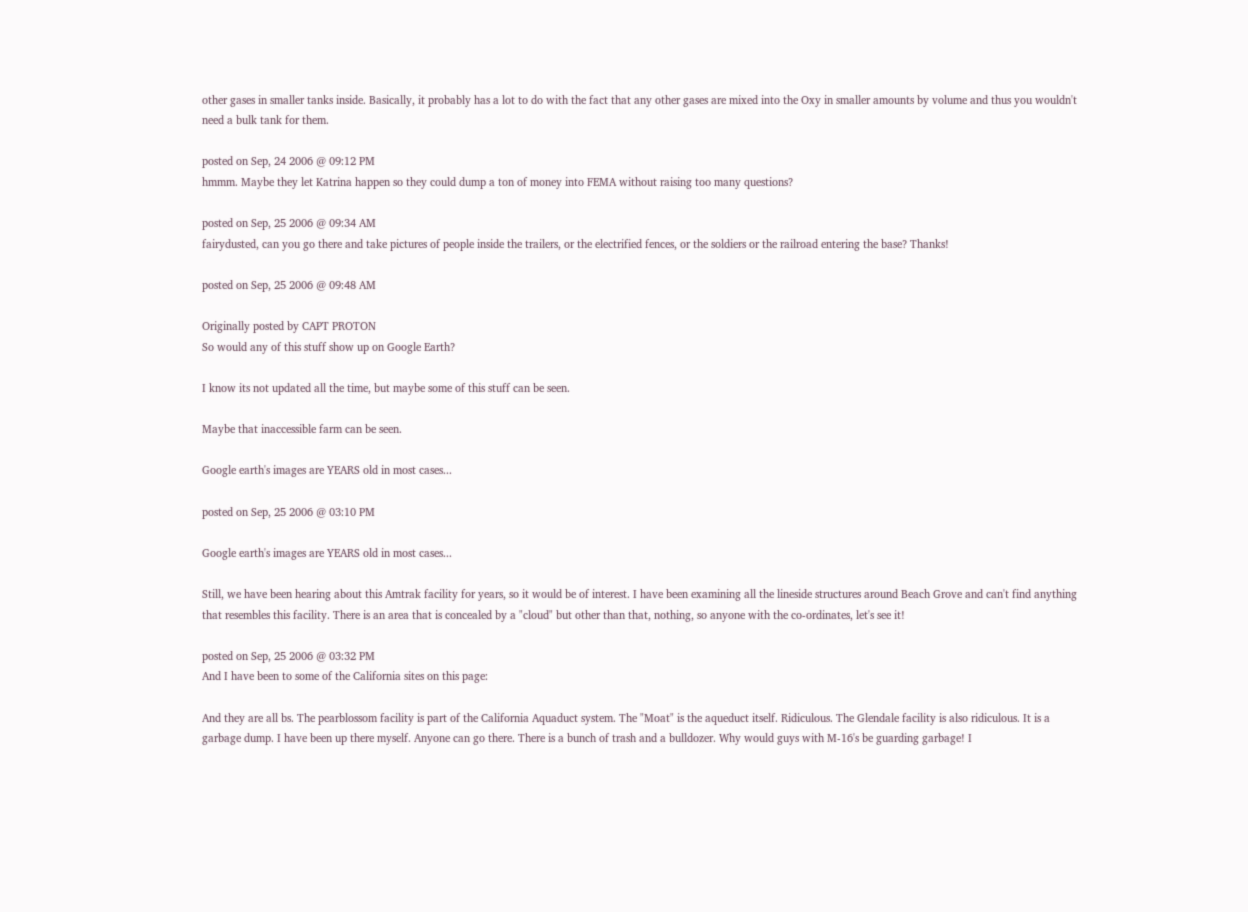other gases in smaller tanks inside. Basically, it probably has a lot to do with the fact that any other gases are mixed into the Oxy in smaller amounts by volume and thus you wouldn't need a bulk tank for them.

posted on Sep, 24 2006 @ 09:12 PM
hmmm. Maybe they let Katrina happen so they could dump a ton of money into FEMA without raising too many questions?

posted on Sep, 25 2006 @ 09:34 AM
fairydusted, can you go there and take pictures of people inside the trailers, or the electrified fences, or the soldiers or the railroad entering the base? Thanks!

posted on Sep, 25 2006 @ 09:48 AM

Originally posted by CAPT PROTON
So would any of this stuff show up on Google Earth?

I know its not updated all the time, but maybe some of this stuff can be seen.

Maybe that inaccessible farm can be seen.

Google earth's images are YEARS old in most cases...

posted on Sep, 25 2006 @ 03:10 PM

Google earth's images are YEARS old in most cases...

Still, we have been hearing about this Amtrak facility for years, so it would be of interest. I have been examining all the lineside structures around Beach Grove and can't find anything that resembles this facility. There is an area that is concealed by a "cloud" but other than that, nothing, so anyone with the co-ordinates, let's see it!

posted on Sep, 25 2006 @ 03:32 PM
And I have been to some of the California sites on this page:

And they are all bs. The pearblossom facility is part of the California Aquaduct system. The "Moat" is the aqueduct itself. Ridiculous. The Glendale facility is also ridiculous. It is a garbage dump. I have been up there myself. Anyone can go there. There is a bunch of trash and a bulldozer. Why would guys with M-16's be guarding garbage! I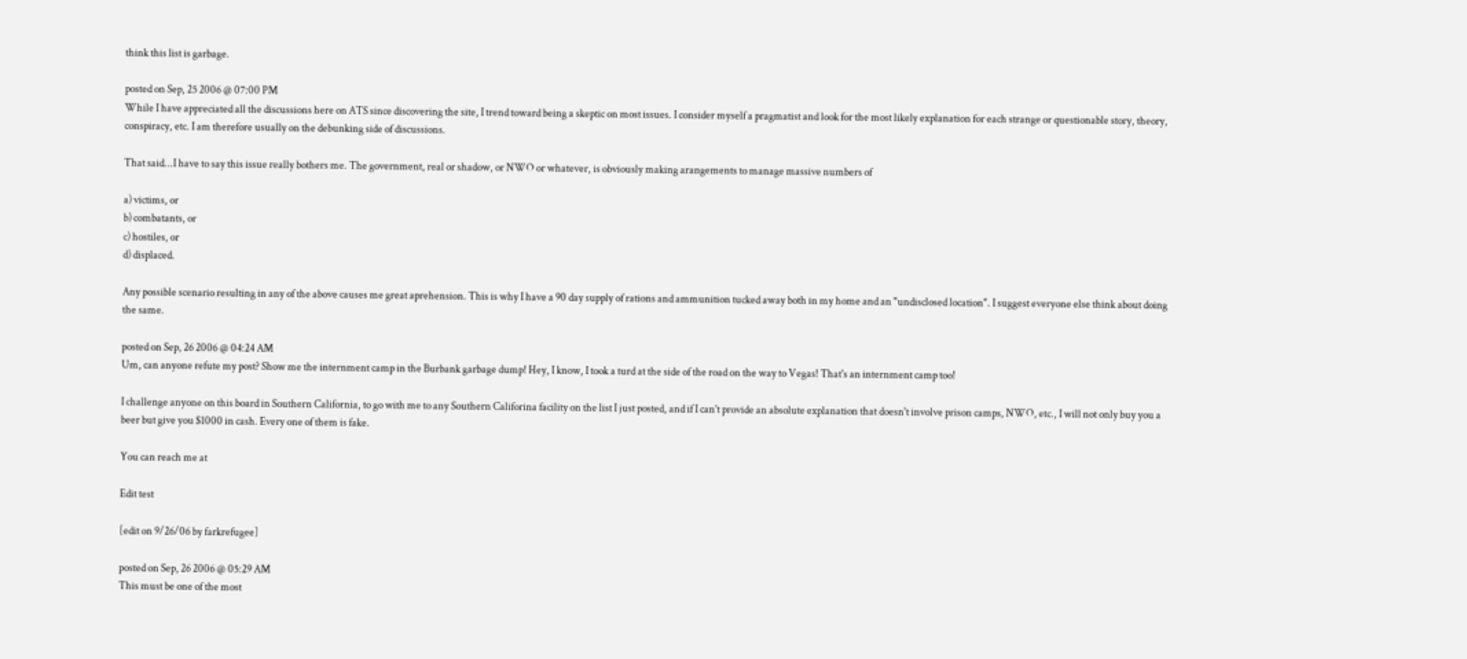think this list is garbage.

posted on Sep, 25 2006 @ 07:00 PM
While I have appreciated all the discussions here on ATS since discovering the site, I trend toward being a skeptic on most issues. I consider myself a pragmatist and look for the most likely explanation for each strange or questionable story, theory, conspiracy, etc. I am therefore usually on the debunking side of discussions.

That said...I have to say this issue really bothers me. The government, real or shadow, or NWO or whatever, is obviously making arangements to manage massive numbers of

a) victims, or
b) combatants, or
c) hostiles, or
d) displaced.

Any possible scenario resulting in any of the above causes me great aprehension. This is why I have a 90 day supply of rations and ammunition tucked away both in my home and an "undisclosed location". I suggest everyone else think about doing the same.

posted on Sep, 26 2006 @ 04:24 AM
Um, can anyone refute my post? Show me the internment camp in the Burbank garbage dump! Hey, I know, I took a turd at the side of the road on the way to Vegas! That's an internment camp too!

I challenge anyone on this board in Southern California, to go with me to any Southern Califorina facility on the list I just posted, and if I can't provide an absolute explanation that doesn't involve prison camps, NWO, etc., I will not only buy you a beer but give you $1000 in cash. Every one of them is fake.

You can reach me at

Edit test

[edit on 9/26/06 by farkrefugee]

posted on Sep, 26 2006 @ 05:29 AM
This must be one of the most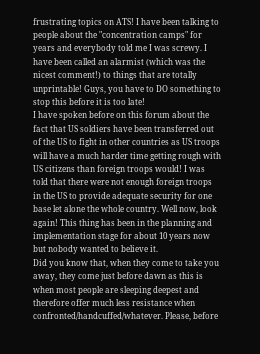frustrating topics on ATS! I have been talking to people about the "concentration camps" for years and everybody told me I was screwy. I have been called an alarmist (which was the nicest comment!) to things that are totally unprintable! Guys, you have to DO something to stop this before it is too late!
I have spoken before on this forum about the fact that US soldiers have been transferred out of the US to fight in other countries as US troops will have a much harder time getting rough with US citizens than foreign troops would! I was told that there were not enough foreign troops in the US to provide adequate security for one base let alone the whole country. Well now, look again! This thing has been in the planning and implementation stage for about 10 years now but nobody wanted to believe it.
Did you know that, when they come to take you away, they come just before dawn as this is when most people are sleeping deepest and therefore offer much less resistance when confronted/handcuffed/whatever. Please, before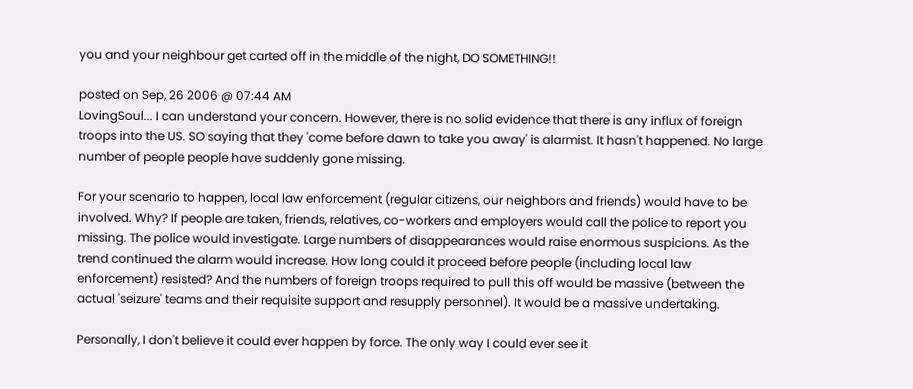you and your neighbour get carted off in the middle of the night, DO SOMETHING!!

posted on Sep, 26 2006 @ 07:44 AM
LovingSoul... I can understand your concern. However, there is no solid evidence that there is any influx of foreign troops into the US. SO saying that they 'come before dawn to take you away' is alarmist. It hasn't happened. No large number of people people have suddenly gone missing.

For your scenario to happen, local law enforcement (regular citizens, our neighbors and friends) would have to be involved. Why? If people are taken, friends, relatives, co-workers and employers would call the police to report you missing. The police would investigate. Large numbers of disappearances would raise enormous suspicions. As the trend continued the alarm would increase. How long could it proceed before people (including local law enforcement) resisted? And the numbers of foreign troops required to pull this off would be massive (between the actual 'seizure' teams and their requisite support and resupply personnel). It would be a massive undertaking.

Personally, I don't believe it could ever happen by force. The only way I could ever see it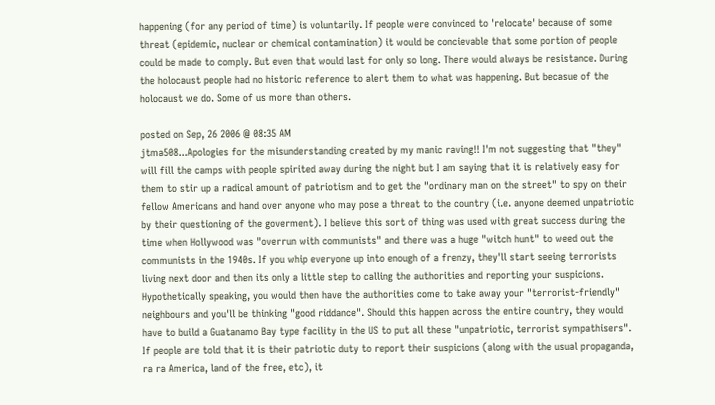happening (for any period of time) is voluntarily. If people were convinced to 'relocate' because of some threat (epidemic, nuclear or chemical contamination) it would be concievable that some portion of people could be made to comply. But even that would last for only so long. There would always be resistance. During the holocaust people had no historic reference to alert them to what was happening. But becasue of the holocaust we do. Some of us more than others.

posted on Sep, 26 2006 @ 08:35 AM
jtma508...Apologies for the misunderstanding created by my manic raving!! I'm not suggesting that "they" will fill the camps with people spirited away during the night but I am saying that it is relatively easy for them to stir up a radical amount of patriotism and to get the "ordinary man on the street" to spy on their fellow Americans and hand over anyone who may pose a threat to the country (i.e. anyone deemed unpatriotic by their questioning of the goverment). I believe this sort of thing was used with great success during the time when Hollywood was "overrun with communists" and there was a huge "witch hunt" to weed out the communists in the 1940s. If you whip everyone up into enough of a frenzy, they'll start seeing terrorists living next door and then its only a little step to calling the authorities and reporting your suspicions. Hypothetically speaking, you would then have the authorities come to take away your "terrorist-friendly" neighbours and you'll be thinking "good riddance". Should this happen across the entire country, they would have to build a Guatanamo Bay type facility in the US to put all these "unpatriotic, terrorist sympathisers". If people are told that it is their patriotic duty to report their suspicions (along with the usual propaganda, ra ra America, land of the free, etc), it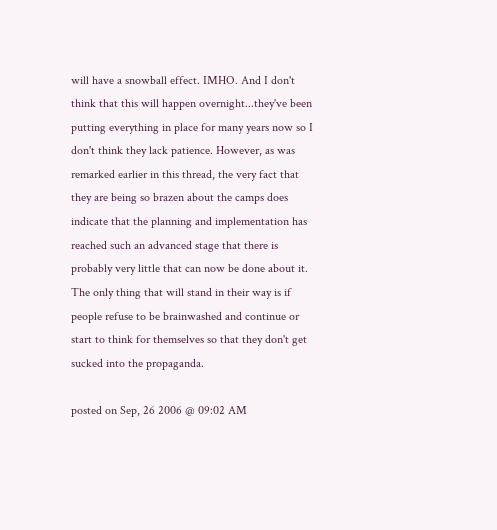will have a snowball effect. IMHO. And I don't think that this will happen overnight...they've been putting everything in place for many years now so I don't think they lack patience. However, as was remarked earlier in this thread, the very fact that they are being so brazen about the camps does indicate that the planning and implementation has reached such an advanced stage that there is probably very little that can now be done about it. The only thing that will stand in their way is if people refuse to be brainwashed and continue or start to think for themselves so that they don't get sucked into the propaganda.

posted on Sep, 26 2006 @ 09:02 AM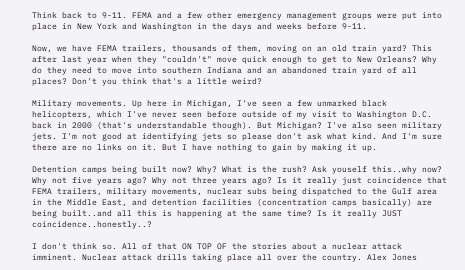Think back to 9-11. FEMA and a few other emergency management groups were put into place in New York and Washington in the days and weeks before 9-11.

Now, we have FEMA trailers, thousands of them, moving on an old train yard? This after last year when they "couldn't" move quick enough to get to New Orleans? Why do they need to move into southern Indiana and an abandoned train yard of all places? Don't you think that's a little weird?

Military movements. Up here in Michigan, I've seen a few unmarked black helicopters, which I've never seen before outside of my visit to Washington D.C. back in 2000 (that's understandable though). But Michigan? I've also seen military jets. I'm not good at identifying jets so please don't ask what kind. And I'm sure there are no links on it. But I have nothing to gain by making it up.

Detention camps being built now? Why? What is the rush? Ask youself this..why now? Why not five years ago? Why not three years ago? Is it really just coincidence that FEMA trailers, military movements, nuclear subs being dispatched to the Gulf area in the Middle East, and detention facilities (concentration camps basically) are being built..and all this is happening at the same time? Is it really JUST coincidence..honestly..?

I don't think so. All of that ON TOP OF the stories about a nuclear attack imminent. Nuclear attack drills taking place all over the country. Alex Jones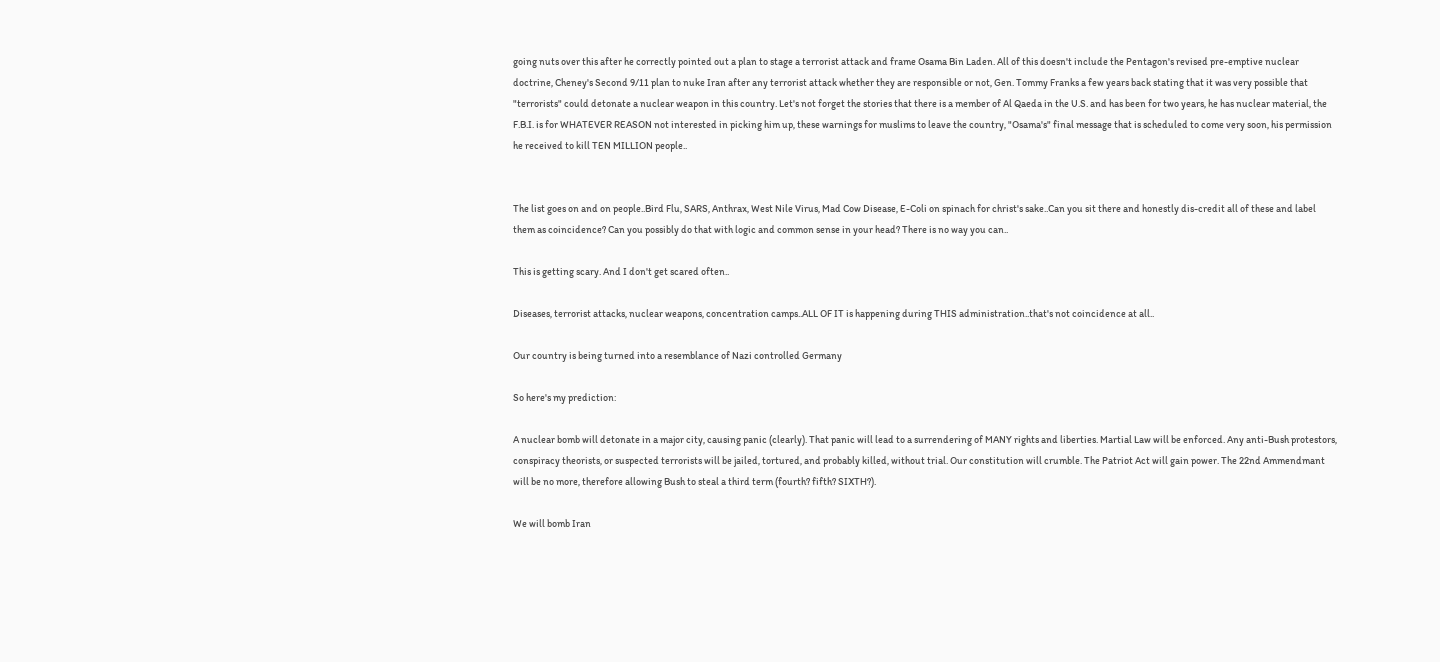going nuts over this after he correctly pointed out a plan to stage a terrorist attack and frame Osama Bin Laden. All of this doesn't include the Pentagon's revised pre-emptive nuclear doctrine, Cheney's Second 9/11 plan to nuke Iran after any terrorist attack whether they are responsible or not, Gen. Tommy Franks a few years back stating that it was very possible that "terrorists" could detonate a nuclear weapon in this country. Let's not forget the stories that there is a member of Al Qaeda in the U.S. and has been for two years, he has nuclear material, the F.B.I. is for WHATEVER REASON not interested in picking him up, these warnings for muslims to leave the country, "Osama's" final message that is scheduled to come very soon, his permission he received to kill TEN MILLION people..


The list goes on and on people..Bird Flu, SARS, Anthrax, West Nile Virus, Mad Cow Disease, E-Coli on spinach for christ's sake..Can you sit there and honestly dis-credit all of these and label them as coincidence? Can you possibly do that with logic and common sense in your head? There is no way you can..

This is getting scary. And I don't get scared often..

Diseases, terrorist attacks, nuclear weapons, concentration camps..ALL OF IT is happening during THIS administration..that's not coincidence at all..

Our country is being turned into a resemblance of Nazi controlled Germany

So here's my prediction:

A nuclear bomb will detonate in a major city, causing panic (clearly). That panic will lead to a surrendering of MANY rights and liberties. Martial Law will be enforced. Any anti-Bush protestors, conspiracy theorists, or suspected terrorists will be jailed, tortured, and probably killed, without trial. Our constitution will crumble. The Patriot Act will gain power. The 22nd Ammendmant will be no more, therefore allowing Bush to steal a third term (fourth? fifth? SIXTH?).

We will bomb Iran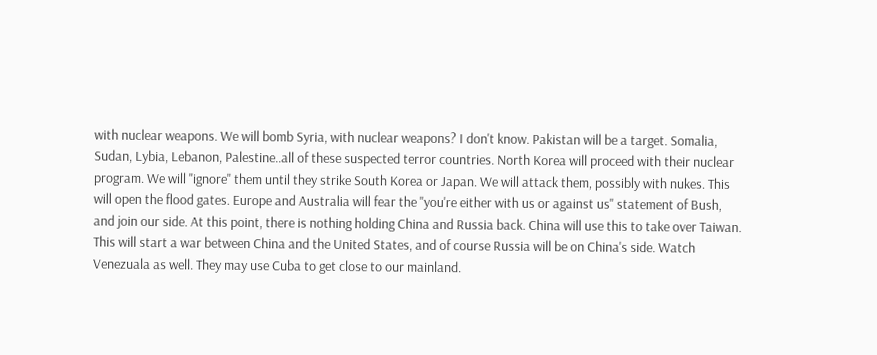with nuclear weapons. We will bomb Syria, with nuclear weapons? I don't know. Pakistan will be a target. Somalia, Sudan, Lybia, Lebanon, Palestine..all of these suspected terror countries. North Korea will proceed with their nuclear program. We will "ignore" them until they strike South Korea or Japan. We will attack them, possibly with nukes. This will open the flood gates. Europe and Australia will fear the "you're either with us or against us" statement of Bush, and join our side. At this point, there is nothing holding China and Russia back. China will use this to take over Taiwan. This will start a war between China and the United States, and of course Russia will be on China's side. Watch Venezuala as well. They may use Cuba to get close to our mainland.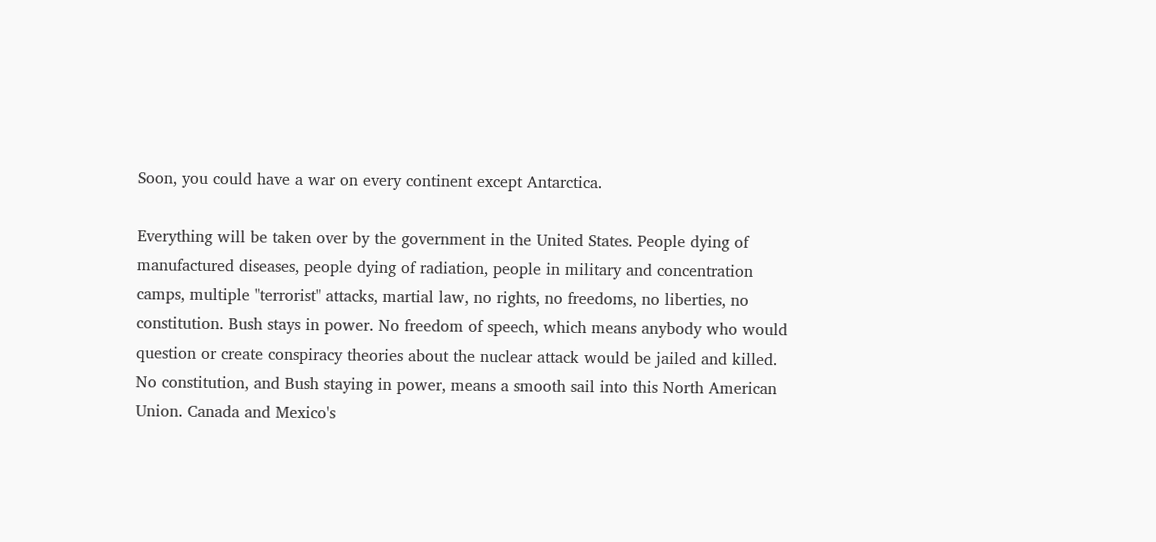Soon, you could have a war on every continent except Antarctica.

Everything will be taken over by the government in the United States. People dying of manufactured diseases, people dying of radiation, people in military and concentration camps, multiple "terrorist" attacks, martial law, no rights, no freedoms, no liberties, no constitution. Bush stays in power. No freedom of speech, which means anybody who would question or create conspiracy theories about the nuclear attack would be jailed and killed. No constitution, and Bush staying in power, means a smooth sail into this North American Union. Canada and Mexico's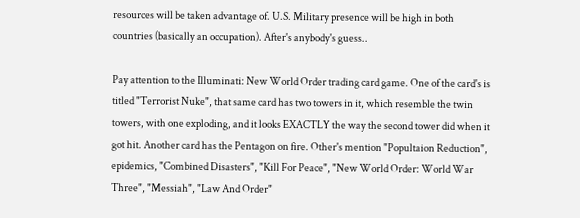resources will be taken advantage of. U.S. Military presence will be high in both countries (basically an occupation). After's anybody's guess..

Pay attention to the Illuminati: New World Order trading card game. One of the card's is titled "Terrorist Nuke", that same card has two towers in it, which resemble the twin towers, with one exploding, and it looks EXACTLY the way the second tower did when it got hit. Another card has the Pentagon on fire. Other's mention "Popultaion Reduction", epidemics, "Combined Disasters", "Kill For Peace", "New World Order: World War Three", "Messiah", "Law And Order"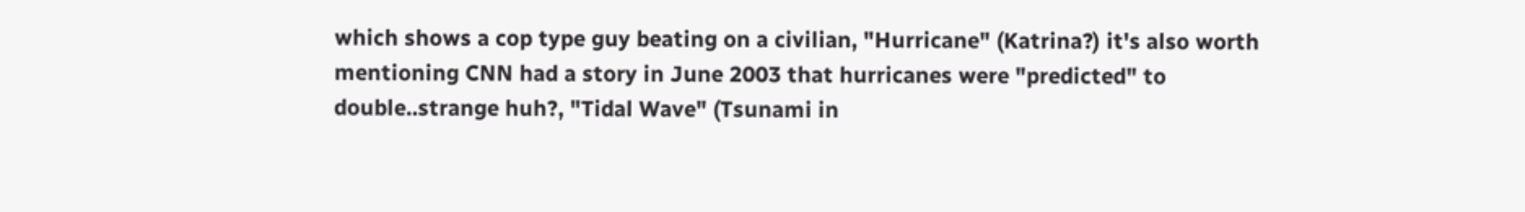which shows a cop type guy beating on a civilian, "Hurricane" (Katrina?) it's also worth mentioning CNN had a story in June 2003 that hurricanes were "predicted" to double..strange huh?, "Tidal Wave" (Tsunami in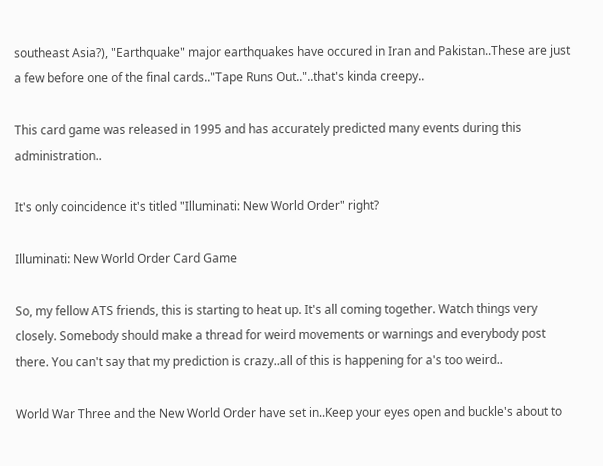southeast Asia?), "Earthquake" major earthquakes have occured in Iran and Pakistan..These are just a few before one of the final cards.."Tape Runs Out.."..that's kinda creepy..

This card game was released in 1995 and has accurately predicted many events during this administration..

It's only coincidence it's titled "Illuminati: New World Order" right?

Illuminati: New World Order Card Game

So, my fellow ATS friends, this is starting to heat up. It's all coming together. Watch things very closely. Somebody should make a thread for weird movements or warnings and everybody post there. You can't say that my prediction is crazy..all of this is happening for a's too weird..

World War Three and the New World Order have set in..Keep your eyes open and buckle's about to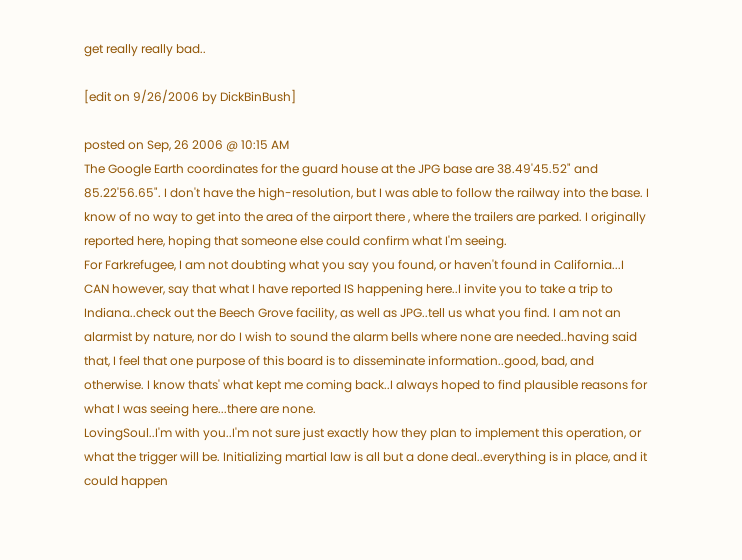get really really bad..

[edit on 9/26/2006 by DickBinBush]

posted on Sep, 26 2006 @ 10:15 AM
The Google Earth coordinates for the guard house at the JPG base are 38.49'45.52" and 85.22'56.65". I don't have the high-resolution, but I was able to follow the railway into the base. I know of no way to get into the area of the airport there , where the trailers are parked. I originally reported here, hoping that someone else could confirm what I'm seeing.
For Farkrefugee, I am not doubting what you say you found, or haven't found in California...I CAN however, say that what I have reported IS happening here..I invite you to take a trip to Indiana..check out the Beech Grove facility, as well as JPG..tell us what you find. I am not an alarmist by nature, nor do I wish to sound the alarm bells where none are needed..having said that, I feel that one purpose of this board is to disseminate information..good, bad, and otherwise. I know thats' what kept me coming back..I always hoped to find plausible reasons for what I was seeing here...there are none.
LovingSoul..I'm with you..I'm not sure just exactly how they plan to implement this operation, or what the trigger will be. Initializing martial law is all but a done deal..everything is in place, and it could happen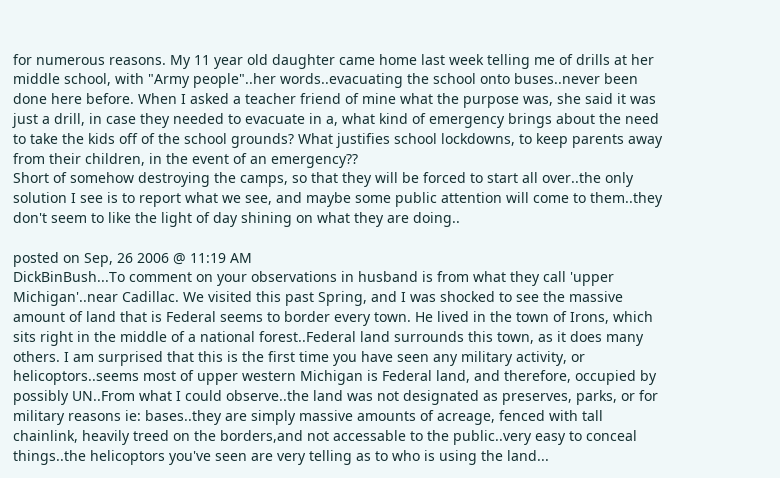for numerous reasons. My 11 year old daughter came home last week telling me of drills at her middle school, with "Army people"..her words..evacuating the school onto buses..never been done here before. When I asked a teacher friend of mine what the purpose was, she said it was just a drill, in case they needed to evacuate in a, what kind of emergency brings about the need to take the kids off of the school grounds? What justifies school lockdowns, to keep parents away from their children, in the event of an emergency??
Short of somehow destroying the camps, so that they will be forced to start all over..the only solution I see is to report what we see, and maybe some public attention will come to them..they don't seem to like the light of day shining on what they are doing..

posted on Sep, 26 2006 @ 11:19 AM
DickBinBush...To comment on your observations in husband is from what they call 'upper Michigan'..near Cadillac. We visited this past Spring, and I was shocked to see the massive amount of land that is Federal seems to border every town. He lived in the town of Irons, which sits right in the middle of a national forest..Federal land surrounds this town, as it does many others. I am surprised that this is the first time you have seen any military activity, or helicoptors..seems most of upper western Michigan is Federal land, and therefore, occupied by possibly UN..From what I could observe..the land was not designated as preserves, parks, or for military reasons ie: bases..they are simply massive amounts of acreage, fenced with tall chainlink, heavily treed on the borders,and not accessable to the public..very easy to conceal things..the helicoptors you've seen are very telling as to who is using the land...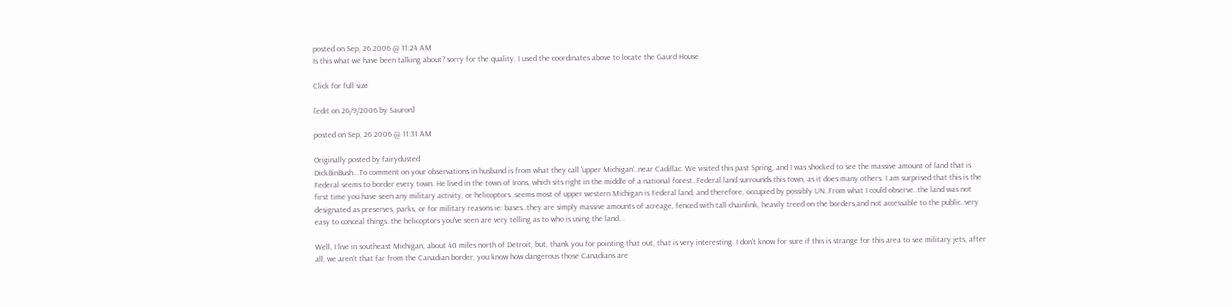posted on Sep, 26 2006 @ 11:24 AM
Is this what we have been talking about? sorry for the quality. I used the coordinates above to locate the Gaurd House.

Click for full size

[edit on 26/9/2006 by Sauron]

posted on Sep, 26 2006 @ 11:31 AM

Originally posted by fairydusted
DickBinBush...To comment on your observations in husband is from what they call 'upper Michigan'..near Cadillac. We visited this past Spring, and I was shocked to see the massive amount of land that is Federal seems to border every town. He lived in the town of Irons, which sits right in the middle of a national forest..Federal land surrounds this town, as it does many others. I am surprised that this is the first time you have seen any military activity, or helicoptors..seems most of upper western Michigan is Federal land, and therefore, occupied by possibly UN..From what I could observe..the land was not designated as preserves, parks, or for military reasons ie: bases..they are simply massive amounts of acreage, fenced with tall chainlink, heavily treed on the borders,and not accessable to the public..very easy to conceal things..the helicoptors you've seen are very telling as to who is using the land...

Well, I live in southeast Michigan, about 40 miles north of Detroit, but, thank you for pointing that out, that is very interesting. I don't know for sure if this is strange for this area to see military jets, after all, we aren't that far from the Canadian border, you know how dangerous those Canadians are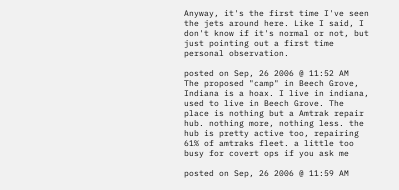Anyway, it's the first time I've seen the jets around here. Like I said, I don't know if it's normal or not, but just pointing out a first time personal observation.

posted on Sep, 26 2006 @ 11:52 AM
The proposed "camp" in Beech Grove, Indiana is a hoax. I live in indiana, used to live in Beech Grove. The place is nothing but a Amtrak repair hub. nothing more, nothing less. the hub is pretty active too, repairing 61% of amtraks fleet. a little too busy for covert ops if you ask me

posted on Sep, 26 2006 @ 11:59 AM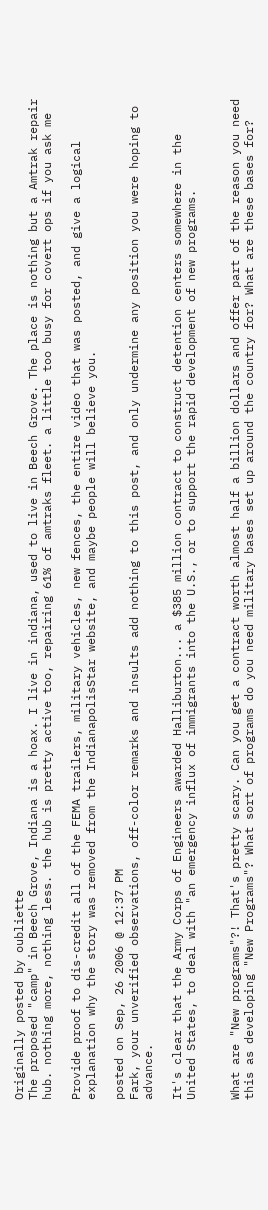Originally posted by oubliette
The proposed "camp" in Beech Grove, Indiana is a hoax. I live in indiana, used to live in Beech Grove. The place is nothing but a Amtrak repair hub. nothing more, nothing less. the hub is pretty active too, repairing 61% of amtraks fleet. a little too busy for covert ops if you ask me

Provide proof to dis-credit all of the FEMA trailers, military vehicles, new fences, the entire video that was posted, and give a logical explanation why the story was removed from the IndianapolisStar website, and maybe people will believe you.

posted on Sep, 26 2006 @ 12:37 PM
Fark, your unverified observations, off-color remarks and insults add nothing to this post, and only undermine any position you were hoping to advance.

It's clear that the Army Corps of Engineers awarded Halliburton... a $385 million contract to construct detention centers somewhere in the United States, to deal with "an emergency influx of immigrants into the U.S., or to support the rapid development of new programs.


What are "New programs"?! That's pretty scary. Can you get a contract worth almost half a billion dollars and offer part of the reason you need this as developing "New Programs"? What sort of programs do you need military bases set up around the country for? What are these bases for?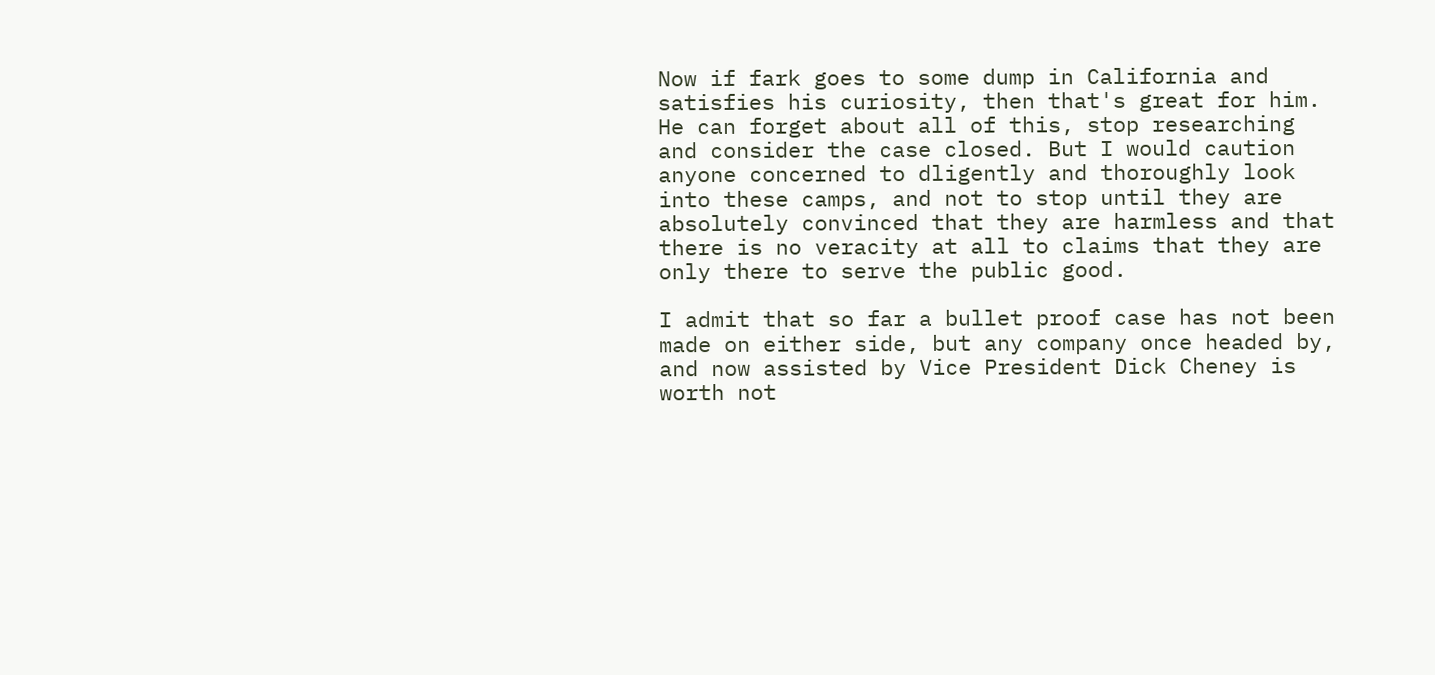Now if fark goes to some dump in California and satisfies his curiosity, then that's great for him. He can forget about all of this, stop researching and consider the case closed. But I would caution anyone concerned to dligently and thoroughly look into these camps, and not to stop until they are absolutely convinced that they are harmless and that there is no veracity at all to claims that they are only there to serve the public good.

I admit that so far a bullet proof case has not been made on either side, but any company once headed by, and now assisted by Vice President Dick Cheney is worth not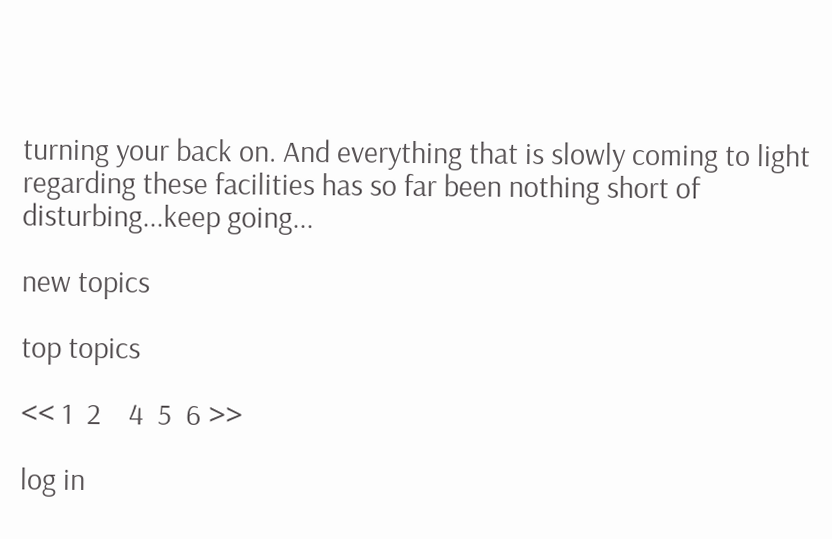turning your back on. And everything that is slowly coming to light regarding these facilities has so far been nothing short of disturbing...keep going...

new topics

top topics

<< 1  2    4  5  6 >>

log in